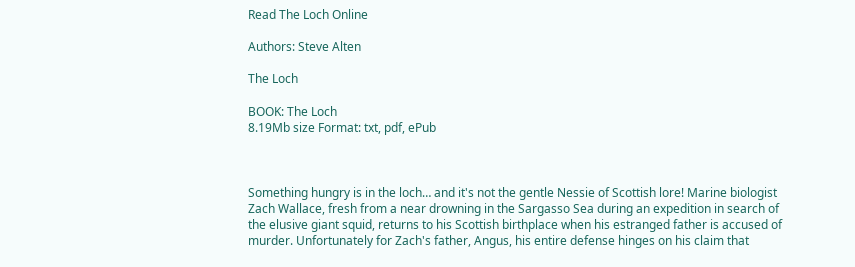Read The Loch Online

Authors: Steve Alten

The Loch

BOOK: The Loch
8.19Mb size Format: txt, pdf, ePub



Something hungry is in the loch… and it's not the gentle Nessie of Scottish lore! Marine biologist Zach Wallace, fresh from a near drowning in the Sargasso Sea during an expedition in search of the elusive giant squid, returns to his Scottish birthplace when his estranged father is accused of murder. Unfortunately for Zach's father, Angus, his entire defense hinges on his claim that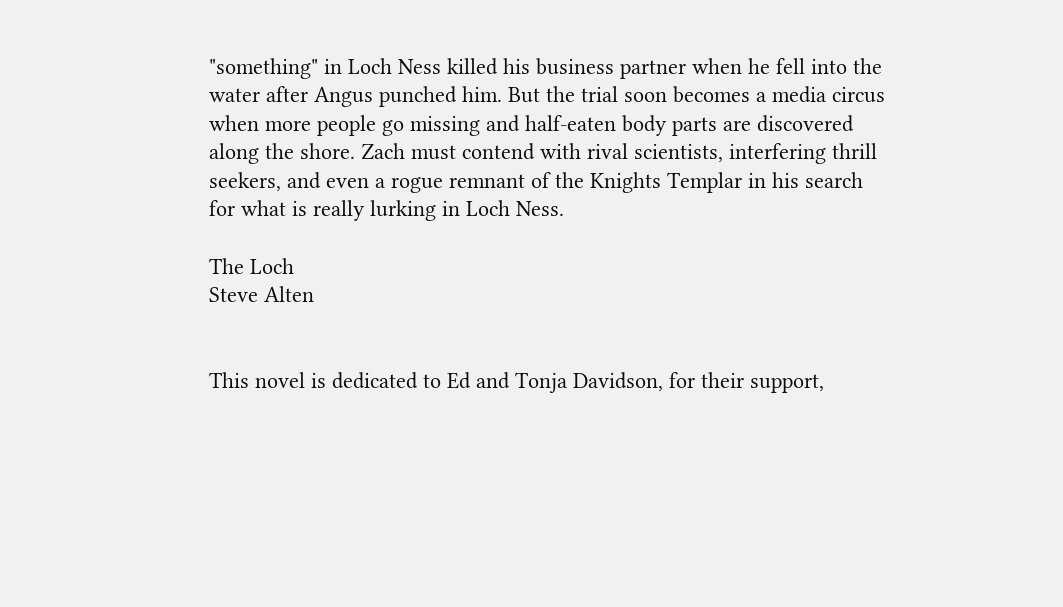"something" in Loch Ness killed his business partner when he fell into the water after Angus punched him. But the trial soon becomes a media circus when more people go missing and half-eaten body parts are discovered along the shore. Zach must contend with rival scientists, interfering thrill seekers, and even a rogue remnant of the Knights Templar in his search for what is really lurking in Loch Ness.

The Loch
Steve Alten


This novel is dedicated to Ed and Tonja Davidson, for their support,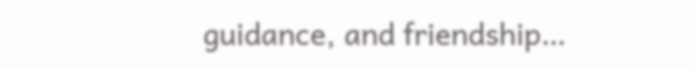guidance, and friendship…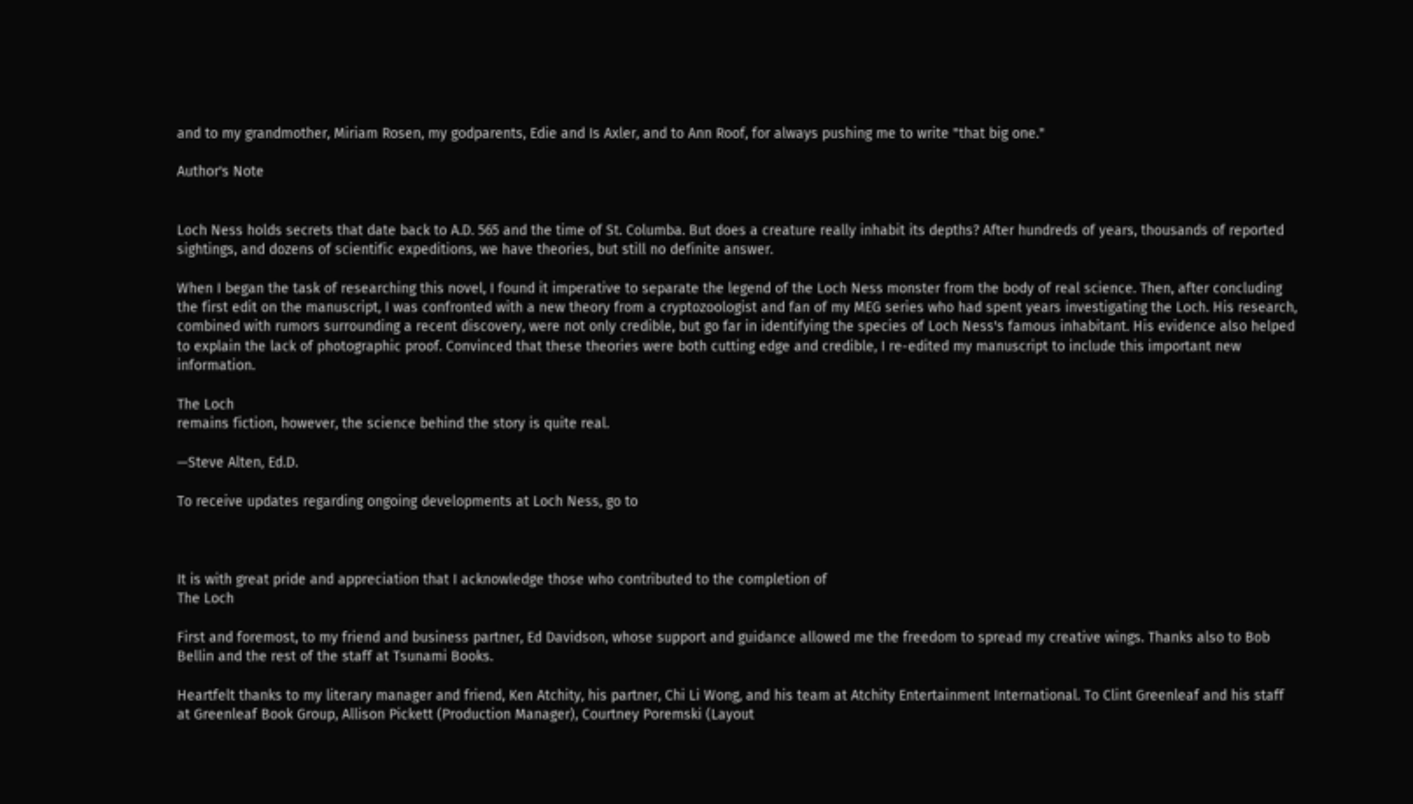and to my grandmother, Miriam Rosen, my godparents, Edie and Is Axler, and to Ann Roof, for always pushing me to write "that big one."

Author's Note


Loch Ness holds secrets that date back to A.D. 565 and the time of St. Columba. But does a creature really inhabit its depths? After hundreds of years, thousands of reported sightings, and dozens of scientific expeditions, we have theories, but still no definite answer.

When I began the task of researching this novel, I found it imperative to separate the legend of the Loch Ness monster from the body of real science. Then, after concluding the first edit on the manuscript, I was confronted with a new theory from a cryptozoologist and fan of my MEG series who had spent years investigating the Loch. His research, combined with rumors surrounding a recent discovery, were not only credible, but go far in identifying the species of Loch Ness's famous inhabitant. His evidence also helped to explain the lack of photographic proof. Convinced that these theories were both cutting edge and credible, I re-edited my manuscript to include this important new information.

The Loch
remains fiction, however, the science behind the story is quite real.

—Steve Alten, Ed.D.

To receive updates regarding ongoing developments at Loch Ness, go to



It is with great pride and appreciation that I acknowledge those who contributed to the completion of
The Loch

First and foremost, to my friend and business partner, Ed Davidson, whose support and guidance allowed me the freedom to spread my creative wings. Thanks also to Bob Bellin and the rest of the staff at Tsunami Books.

Heartfelt thanks to my literary manager and friend, Ken Atchity, his partner, Chi Li Wong, and his team at Atchity Entertainment International. To Clint Greenleaf and his staff at Greenleaf Book Group, Allison Pickett (Production Manager), Courtney Poremski (Layout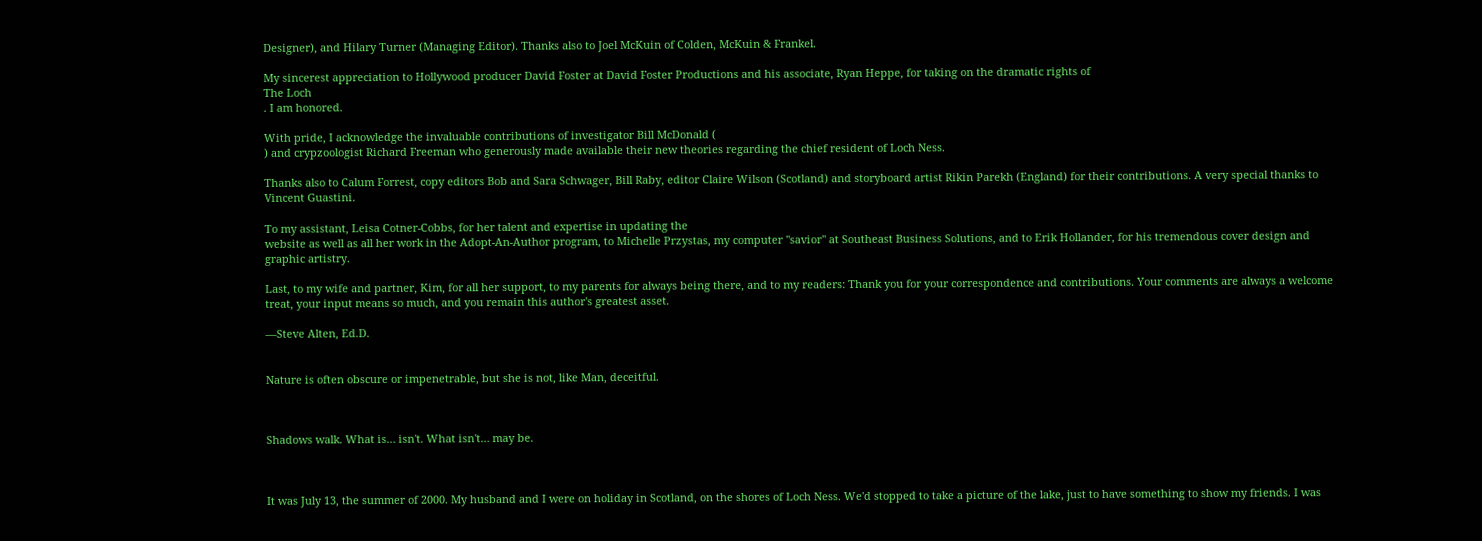Designer), and Hilary Turner (Managing Editor). Thanks also to Joel McKuin of Colden, McKuin & Frankel.

My sincerest appreciation to Hollywood producer David Foster at David Foster Productions and his associate, Ryan Heppe, for taking on the dramatic rights of
The Loch
. I am honored.

With pride, I acknowledge the invaluable contributions of investigator Bill McDonald (
) and crypzoologist Richard Freeman who generously made available their new theories regarding the chief resident of Loch Ness.

Thanks also to Calum Forrest, copy editors Bob and Sara Schwager, Bill Raby, editor Claire Wilson (Scotland) and storyboard artist Rikin Parekh (England) for their contributions. A very special thanks to Vincent Guastini.

To my assistant, Leisa Cotner-Cobbs, for her talent and expertise in updating the
website as well as all her work in the Adopt-An-Author program, to Michelle Przystas, my computer "savior" at Southeast Business Solutions, and to Erik Hollander, for his tremendous cover design and graphic artistry.

Last, to my wife and partner, Kim, for all her support, to my parents for always being there, and to my readers: Thank you for your correspondence and contributions. Your comments are always a welcome treat, your input means so much, and you remain this author's greatest asset.

—Steve Alten, Ed.D.


Nature is often obscure or impenetrable, but she is not, like Man, deceitful.



Shadows walk. What is… isn't. What isn't… may be.



It was July 13, the summer of 2000. My husband and I were on holiday in Scotland, on the shores of Loch Ness. We'd stopped to take a picture of the lake, just to have something to show my friends. I was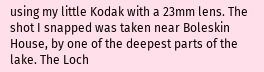using my little Kodak with a 23mm lens. The shot I snapped was taken near Boleskin House, by one of the deepest parts of the lake. The Loch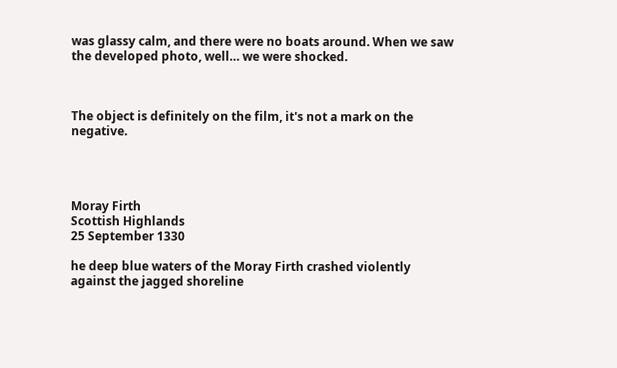was glassy calm, and there were no boats around. When we saw the developed photo, well… we were shocked.



The object is definitely on the film, it's not a mark on the negative.




Moray Firth
Scottish Highlands
25 September 1330

he deep blue waters of the Moray Firth crashed violently against the jagged shoreline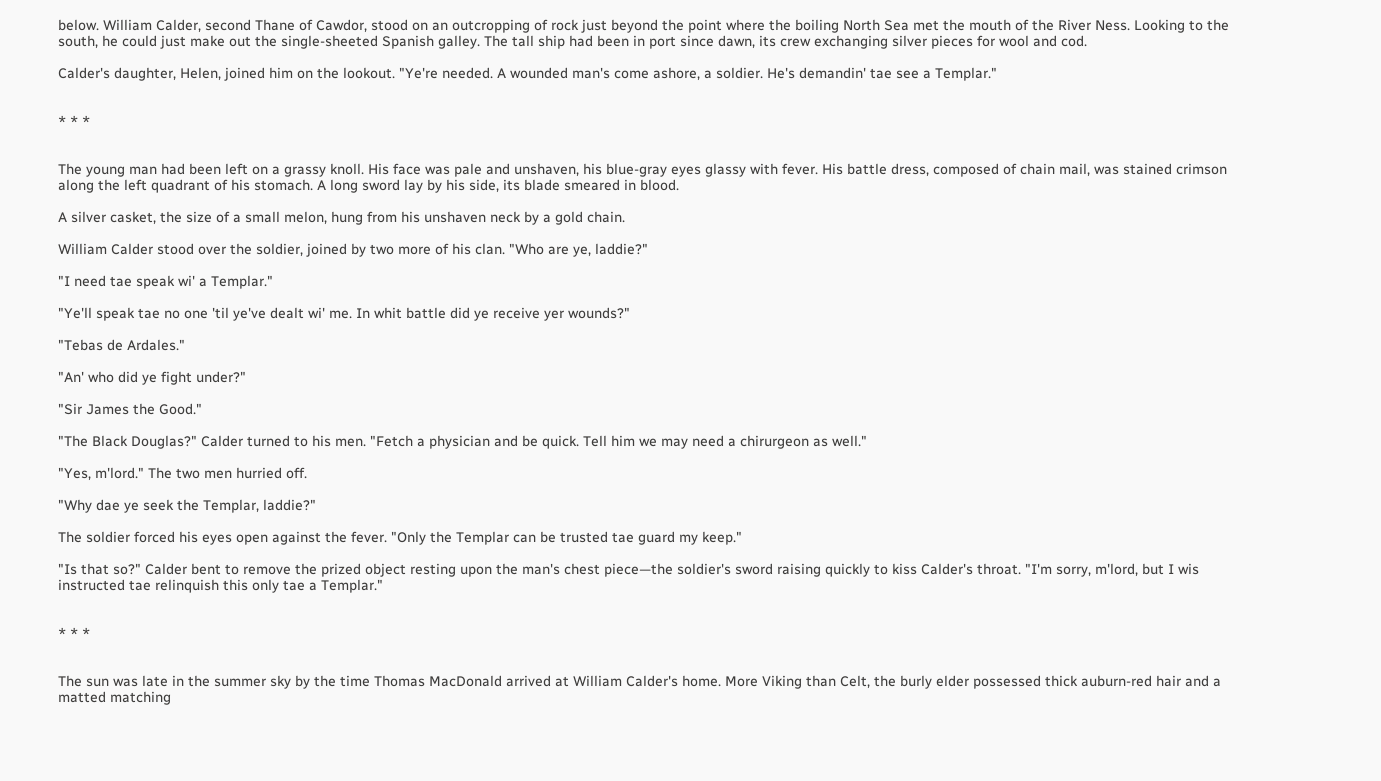below. William Calder, second Thane of Cawdor, stood on an outcropping of rock just beyond the point where the boiling North Sea met the mouth of the River Ness. Looking to the south, he could just make out the single-sheeted Spanish galley. The tall ship had been in port since dawn, its crew exchanging silver pieces for wool and cod.

Calder's daughter, Helen, joined him on the lookout. "Ye're needed. A wounded man's come ashore, a soldier. He's demandin' tae see a Templar."


* * *


The young man had been left on a grassy knoll. His face was pale and unshaven, his blue-gray eyes glassy with fever. His battle dress, composed of chain mail, was stained crimson along the left quadrant of his stomach. A long sword lay by his side, its blade smeared in blood.

A silver casket, the size of a small melon, hung from his unshaven neck by a gold chain.

William Calder stood over the soldier, joined by two more of his clan. "Who are ye, laddie?"

"I need tae speak wi' a Templar."

"Ye'll speak tae no one 'til ye've dealt wi' me. In whit battle did ye receive yer wounds?"

"Tebas de Ardales."

"An' who did ye fight under?"

"Sir James the Good."

"The Black Douglas?" Calder turned to his men. "Fetch a physician and be quick. Tell him we may need a chirurgeon as well."

"Yes, m'lord." The two men hurried off.

"Why dae ye seek the Templar, laddie?"

The soldier forced his eyes open against the fever. "Only the Templar can be trusted tae guard my keep."

"Is that so?" Calder bent to remove the prized object resting upon the man's chest piece—the soldier's sword raising quickly to kiss Calder's throat. "I'm sorry, m'lord, but I wis instructed tae relinquish this only tae a Templar."


* * *


The sun was late in the summer sky by the time Thomas MacDonald arrived at William Calder's home. More Viking than Celt, the burly elder possessed thick auburn-red hair and a matted matching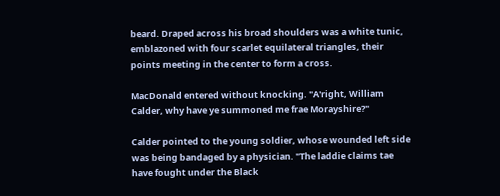beard. Draped across his broad shoulders was a white tunic, emblazoned with four scarlet equilateral triangles, their points meeting in the center to form a cross.

MacDonald entered without knocking. "A'right, William Calder, why have ye summoned me frae Morayshire?"

Calder pointed to the young soldier, whose wounded left side was being bandaged by a physician. "The laddie claims tae have fought under the Black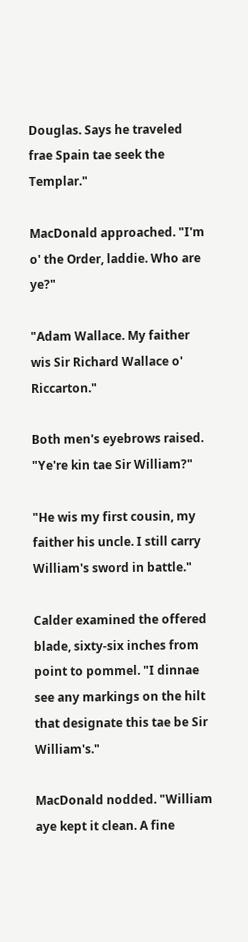Douglas. Says he traveled frae Spain tae seek the Templar."

MacDonald approached. "I'm o' the Order, laddie. Who are ye?"

"Adam Wallace. My faither wis Sir Richard Wallace o' Riccarton."

Both men's eyebrows raised. "Ye're kin tae Sir William?"

"He wis my first cousin, my faither his uncle. I still carry William's sword in battle."

Calder examined the offered blade, sixty-six inches from point to pommel. "I dinnae see any markings on the hilt that designate this tae be Sir William's."

MacDonald nodded. "William aye kept it clean. A fine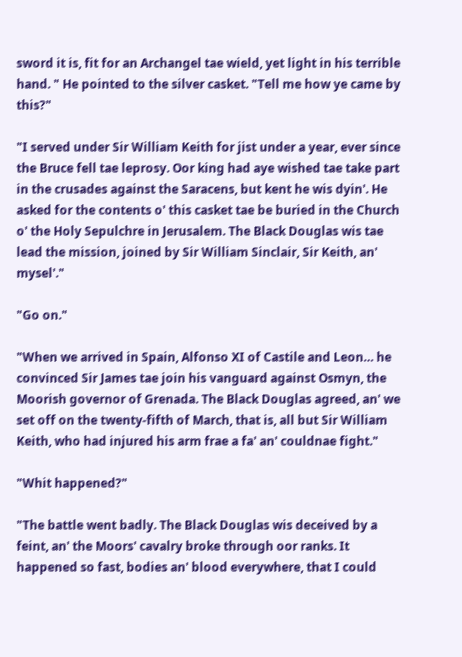sword it is, fit for an Archangel tae wield, yet light in his terrible hand. " He pointed to the silver casket. "Tell me how ye came by this?"

"I served under Sir William Keith for jist under a year, ever since the Bruce fell tae leprosy. Oor king had aye wished tae take part in the crusades against the Saracens, but kent he wis dyin'. He asked for the contents o' this casket tae be buried in the Church o' the Holy Sepulchre in Jerusalem. The Black Douglas wis tae lead the mission, joined by Sir William Sinclair, Sir Keith, an' mysel'."

"Go on."

"When we arrived in Spain, Alfonso XI of Castile and Leon… he convinced Sir James tae join his vanguard against Osmyn, the Moorish governor of Grenada. The Black Douglas agreed, an' we set off on the twenty-fifth of March, that is, all but Sir William Keith, who had injured his arm frae a fa' an' couldnae fight."

"Whit happened?"

"The battle went badly. The Black Douglas wis deceived by a feint, an' the Moors' cavalry broke through oor ranks. It happened so fast, bodies an' blood everywhere, that I could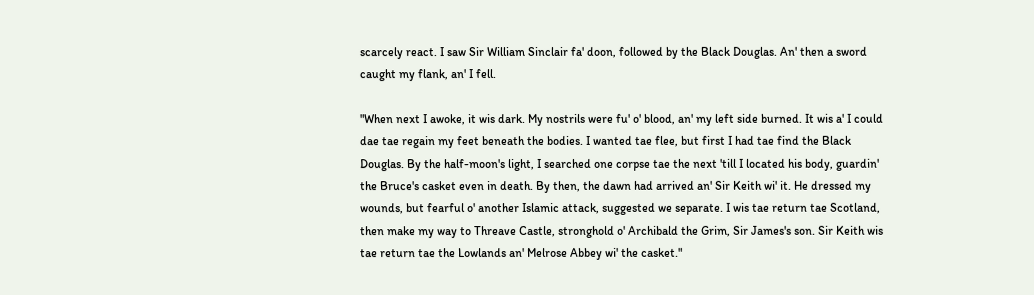scarcely react. I saw Sir William Sinclair fa' doon, followed by the Black Douglas. An' then a sword caught my flank, an' I fell.

"When next I awoke, it wis dark. My nostrils were fu' o' blood, an' my left side burned. It wis a' I could dae tae regain my feet beneath the bodies. I wanted tae flee, but first I had tae find the Black Douglas. By the half-moon's light, I searched one corpse tae the next 'till I located his body, guardin' the Bruce's casket even in death. By then, the dawn had arrived an' Sir Keith wi' it. He dressed my wounds, but fearful o' another Islamic attack, suggested we separate. I wis tae return tae Scotland, then make my way to Threave Castle, stronghold o' Archibald the Grim, Sir James's son. Sir Keith wis tae return tae the Lowlands an' Melrose Abbey wi' the casket."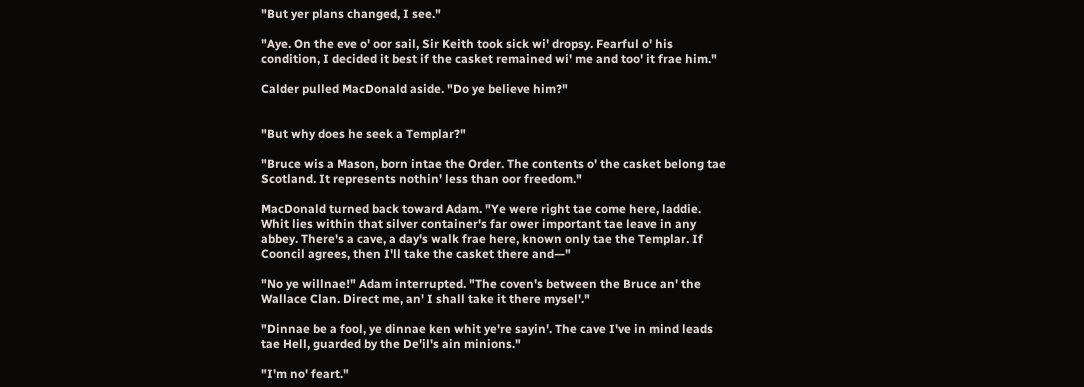"But yer plans changed, I see."

"Aye. On the eve o' oor sail, Sir Keith took sick wi' dropsy. Fearful o' his condition, I decided it best if the casket remained wi' me and too' it frae him."

Calder pulled MacDonald aside. "Do ye believe him?"


"But why does he seek a Templar?"

"Bruce wis a Mason, born intae the Order. The contents o' the casket belong tae Scotland. It represents nothin' less than oor freedom."

MacDonald turned back toward Adam. "Ye were right tae come here, laddie. Whit lies within that silver container's far ower important tae leave in any abbey. There's a cave, a day's walk frae here, known only tae the Templar. If Cooncil agrees, then I'll take the casket there and—"

"No ye willnae!" Adam interrupted. "The coven's between the Bruce an' the Wallace Clan. Direct me, an' I shall take it there mysel'."

"Dinnae be a fool, ye dinnae ken whit ye're sayin'. The cave I've in mind leads tae Hell, guarded by the De'il's ain minions."

"I'm no' feart."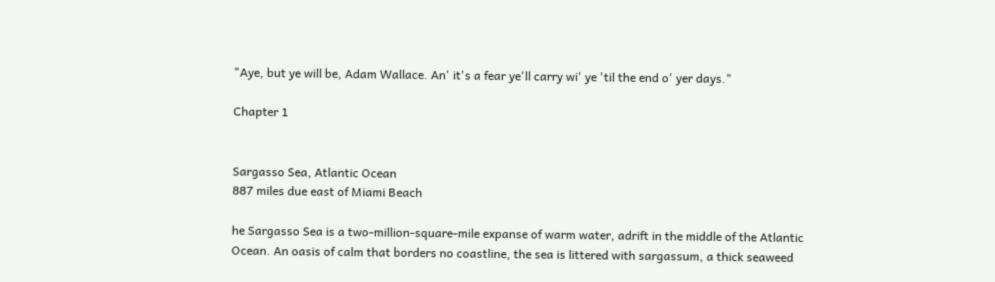"Aye, but ye will be, Adam Wallace. An' it's a fear ye'll carry wi' ye 'til the end o' yer days."

Chapter 1


Sargasso Sea, Atlantic Ocean
887 miles due east of Miami Beach

he Sargasso Sea is a two-million-square-mile expanse of warm water, adrift in the middle of the Atlantic Ocean. An oasis of calm that borders no coastline, the sea is littered with sargassum, a thick seaweed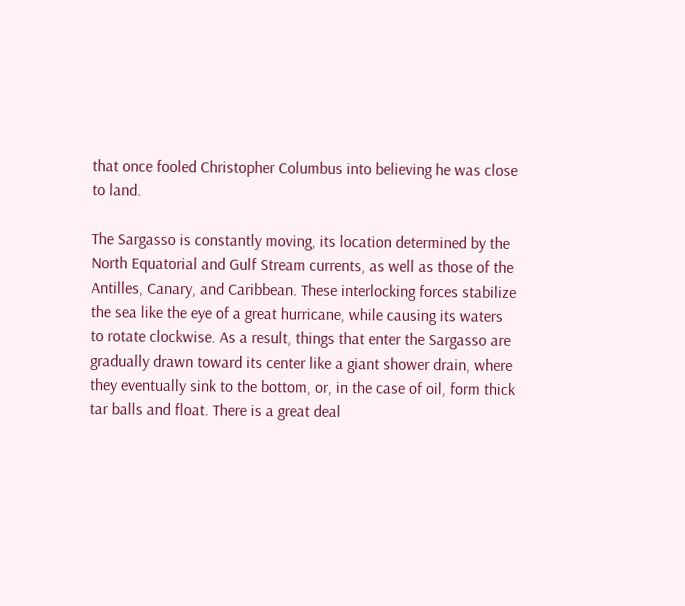that once fooled Christopher Columbus into believing he was close to land.

The Sargasso is constantly moving, its location determined by the North Equatorial and Gulf Stream currents, as well as those of the Antilles, Canary, and Caribbean. These interlocking forces stabilize the sea like the eye of a great hurricane, while causing its waters to rotate clockwise. As a result, things that enter the Sargasso are gradually drawn toward its center like a giant shower drain, where they eventually sink to the bottom, or, in the case of oil, form thick tar balls and float. There is a great deal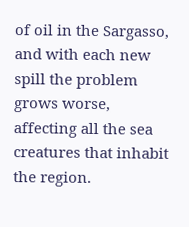of oil in the Sargasso, and with each new spill the problem grows worse, affecting all the sea creatures that inhabit the region.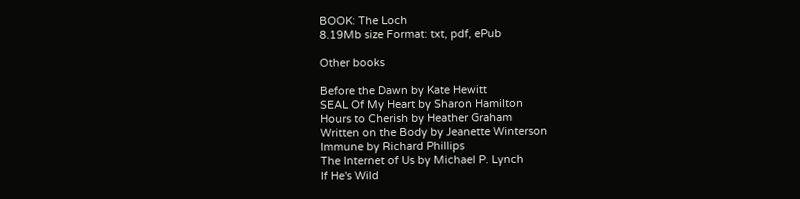BOOK: The Loch
8.19Mb size Format: txt, pdf, ePub

Other books

Before the Dawn by Kate Hewitt
SEAL Of My Heart by Sharon Hamilton
Hours to Cherish by Heather Graham
Written on the Body by Jeanette Winterson
Immune by Richard Phillips
The Internet of Us by Michael P. Lynch
If He's Wild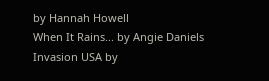by Hannah Howell
When It Rains... by Angie Daniels
Invasion USA by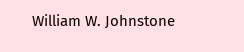William W. Johnstone